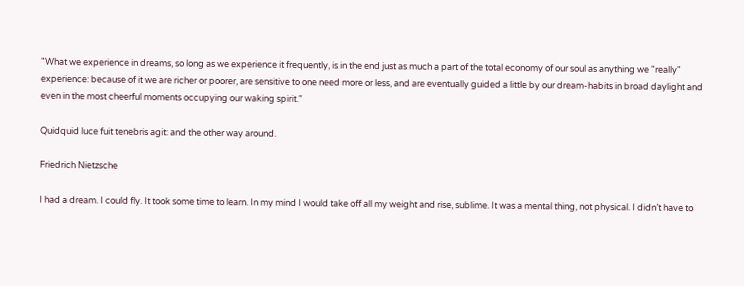"What we experience in dreams, so long as we experience it frequently, is in the end just as much a part of the total economy of our soul as anything we "really" experience: because of it we are richer or poorer, are sensitive to one need more or less, and are eventually guided a little by our dream-habits in broad daylight and even in the most cheerful moments occupying our waking spirit."

Quidquid luce fuit tenebris agit: and the other way around.

Friedrich Nietzsche

I had a dream. I could fly. It took some time to learn. In my mind I would take off all my weight and rise, sublime. It was a mental thing, not physical. I didn’t have to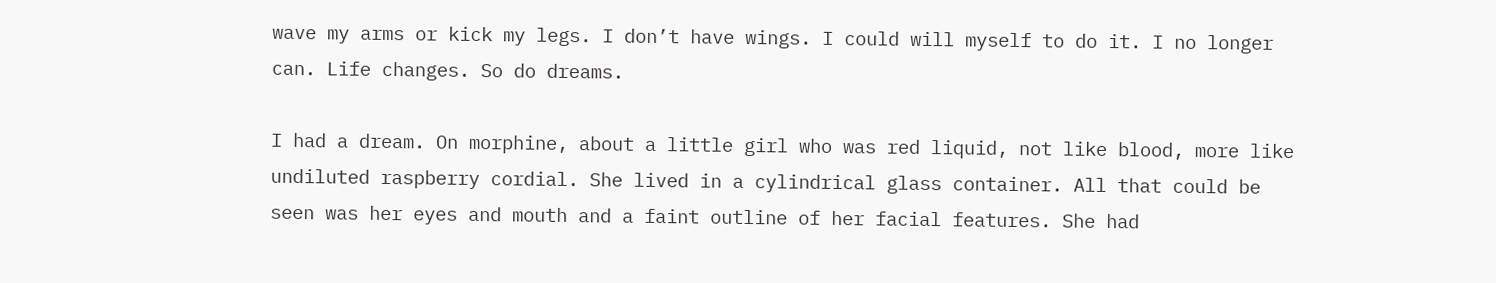wave my arms or kick my legs. I don’t have wings. I could will myself to do it. I no longer can. Life changes. So do dreams.

I had a dream. On morphine, about a little girl who was red liquid, not like blood, more like undiluted raspberry cordial. She lived in a cylindrical glass container. All that could be seen was her eyes and mouth and a faint outline of her facial features. She had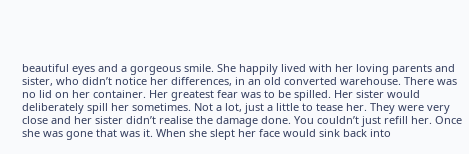beautiful eyes and a gorgeous smile. She happily lived with her loving parents and sister, who didn’t notice her differences, in an old converted warehouse. There was no lid on her container. Her greatest fear was to be spilled. Her sister would deliberately spill her sometimes. Not a lot, just a little to tease her. They were very close and her sister didn’t realise the damage done. You couldn’t just refill her. Once she was gone that was it. When she slept her face would sink back into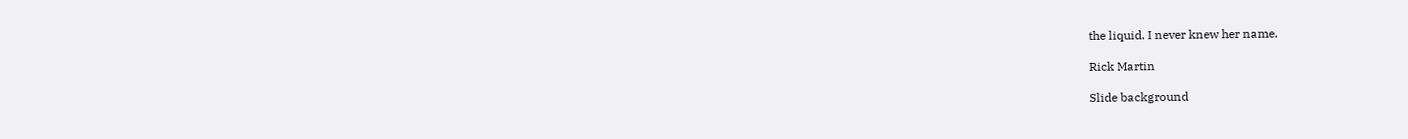the liquid. I never knew her name.

Rick Martin

Slide background